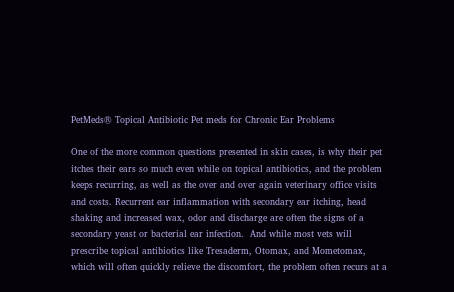PetMeds® Topical Antibiotic Pet meds for Chronic Ear Problems

One of the more common questions presented in skin cases, is why their pet itches their ears so much even while on topical antibiotics, and the problem keeps recurring, as well as the over and over again veterinary office visits and costs. Recurrent ear inflammation with secondary ear itching, head shaking and increased wax, odor and discharge are often the signs of a secondary yeast or bacterial ear infection.  And while most vets will prescribe topical antibiotics like Tresaderm, Otomax, and Mometomax, which will often quickly relieve the discomfort, the problem often recurs at a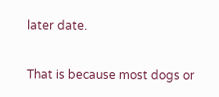later date.

That is because most dogs or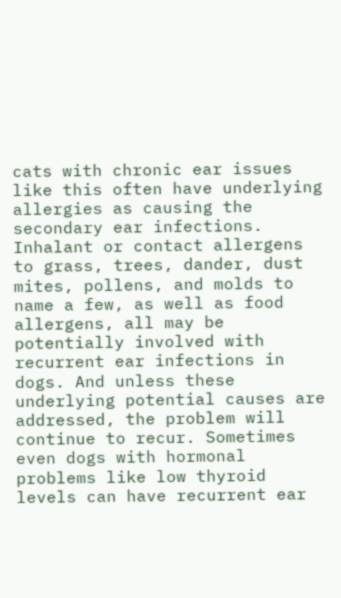cats with chronic ear issues like this often have underlying allergies as causing the secondary ear infections. Inhalant or contact allergens to grass, trees, dander, dust mites, pollens, and molds to name a few, as well as food allergens, all may be potentially involved with recurrent ear infections in dogs. And unless these underlying potential causes are addressed, the problem will continue to recur. Sometimes even dogs with hormonal problems like low thyroid levels can have recurrent ear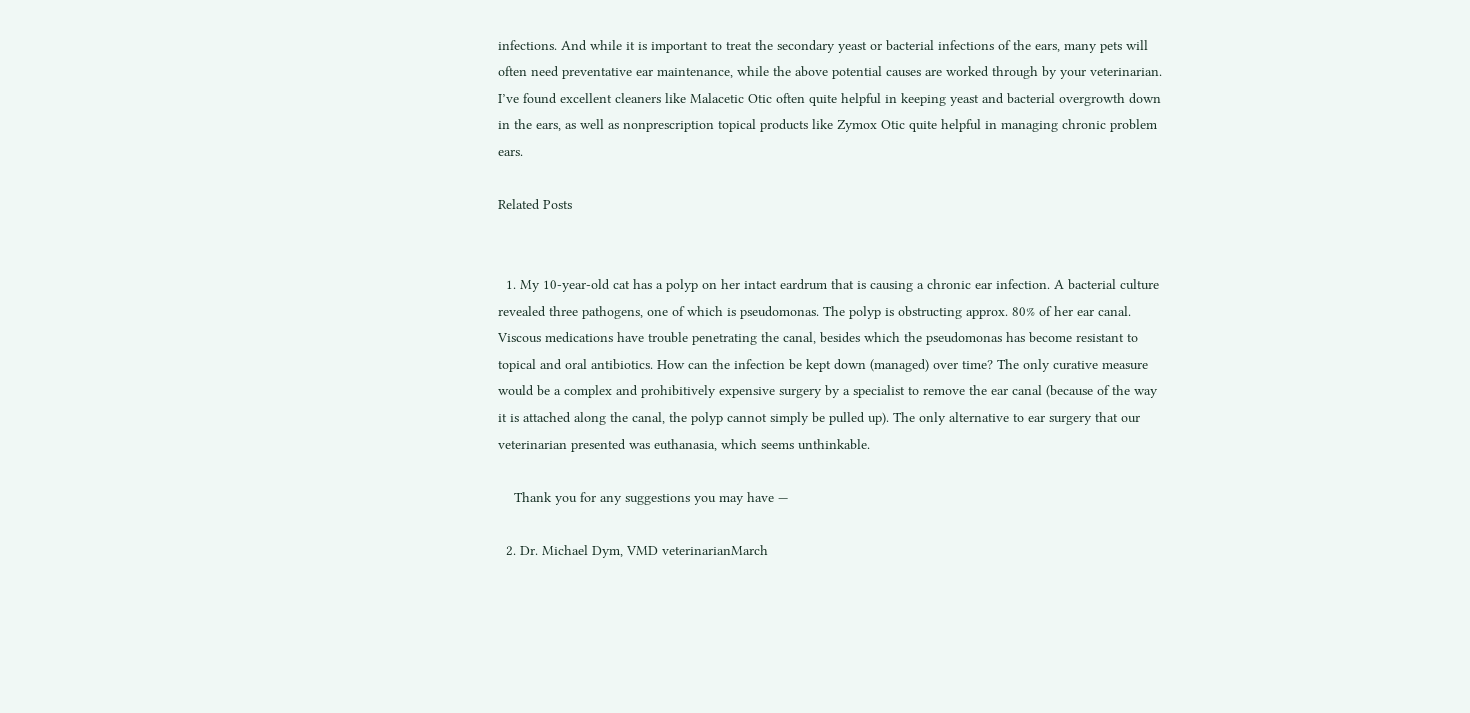infections. And while it is important to treat the secondary yeast or bacterial infections of the ears, many pets will often need preventative ear maintenance, while the above potential causes are worked through by your veterinarian. I’ve found excellent cleaners like Malacetic Otic often quite helpful in keeping yeast and bacterial overgrowth down in the ears, as well as nonprescription topical products like Zymox Otic quite helpful in managing chronic problem ears.

Related Posts


  1. My 10-year-old cat has a polyp on her intact eardrum that is causing a chronic ear infection. A bacterial culture revealed three pathogens, one of which is pseudomonas. The polyp is obstructing approx. 80% of her ear canal. Viscous medications have trouble penetrating the canal, besides which the pseudomonas has become resistant to topical and oral antibiotics. How can the infection be kept down (managed) over time? The only curative measure would be a complex and prohibitively expensive surgery by a specialist to remove the ear canal (because of the way it is attached along the canal, the polyp cannot simply be pulled up). The only alternative to ear surgery that our veterinarian presented was euthanasia, which seems unthinkable.

    Thank you for any suggestions you may have —

  2. Dr. Michael Dym, VMD veterinarianMarch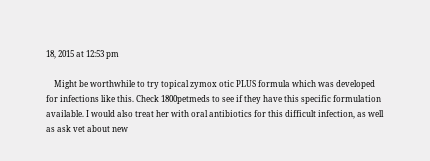18, 2015 at 12:53 pm

    Might be worthwhile to try topical zymox otic PLUS formula which was developed for infections like this. Check 1800petmeds to see if they have this specific formulation available. I would also treat her with oral antibiotics for this difficult infection, as well as ask vet about new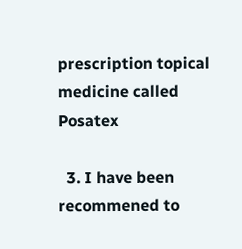prescription topical medicine called Posatex

  3. I have been recommened to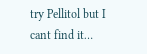try Pellitol but I cant find it…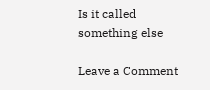Is it called something else

Leave a Comment